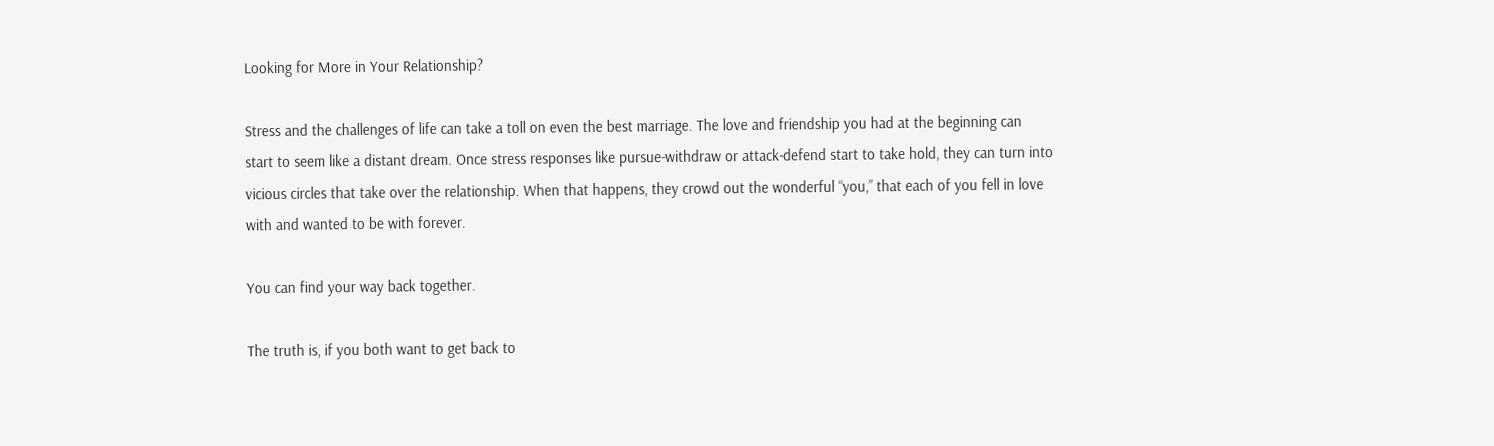Looking for More in Your Relationship?

Stress and the challenges of life can take a toll on even the best marriage. The love and friendship you had at the beginning can start to seem like a distant dream. Once stress responses like pursue-withdraw or attack-defend start to take hold, they can turn into vicious circles that take over the relationship. When that happens, they crowd out the wonderful “you,” that each of you fell in love with and wanted to be with forever.

You can find your way back together.

The truth is, if you both want to get back to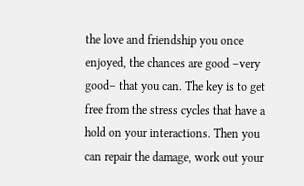the love and friendship you once enjoyed, the chances are good –very good– that you can. The key is to get free from the stress cycles that have a hold on your interactions. Then you can repair the damage, work out your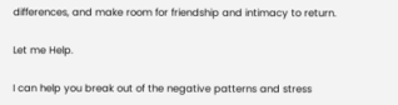differences, and make room for friendship and intimacy to return.

Let me Help.

I can help you break out of the negative patterns and stress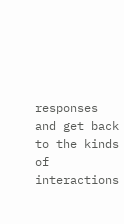responses and get back to the kinds of interactions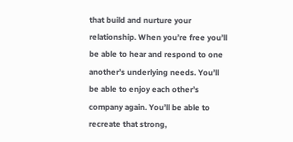that build and nurture your relationship. When you’re free you’ll be able to hear and respond to one another’s underlying needs. You’ll be able to enjoy each other’s company again. You’ll be able to recreate that strong,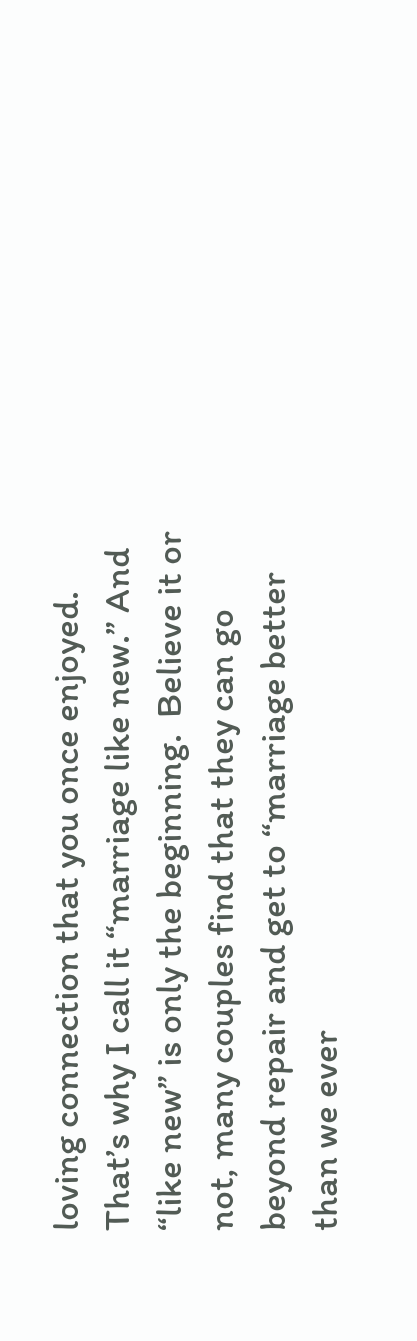loving connection that you once enjoyed. That’s why I call it “marriage like new.” And “like new” is only the beginning.  Believe it or not, many couples find that they can go beyond repair and get to “marriage better than we ever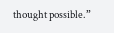thought possible.”